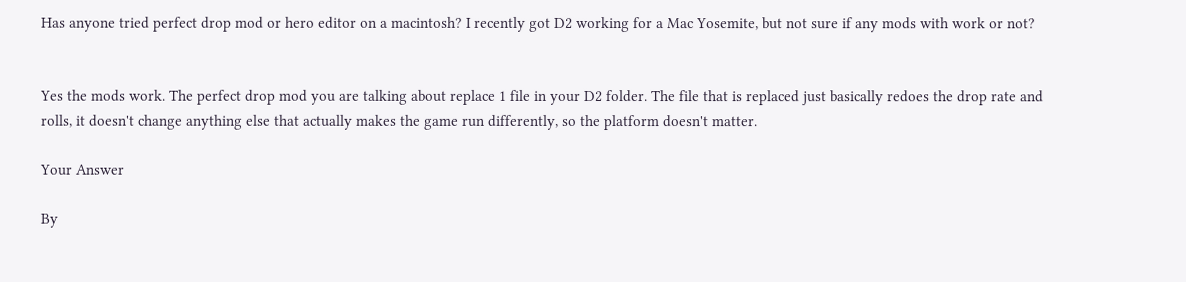Has anyone tried perfect drop mod or hero editor on a macintosh? I recently got D2 working for a Mac Yosemite, but not sure if any mods with work or not?


Yes the mods work. The perfect drop mod you are talking about replace 1 file in your D2 folder. The file that is replaced just basically redoes the drop rate and rolls, it doesn't change anything else that actually makes the game run differently, so the platform doesn't matter.

Your Answer

By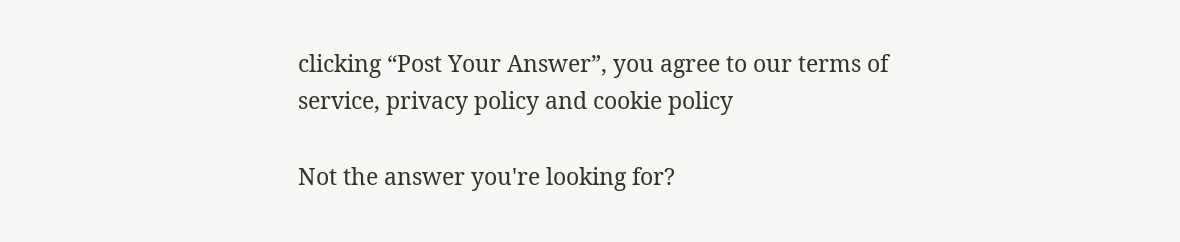clicking “Post Your Answer”, you agree to our terms of service, privacy policy and cookie policy

Not the answer you're looking for?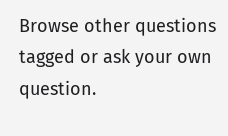Browse other questions tagged or ask your own question.